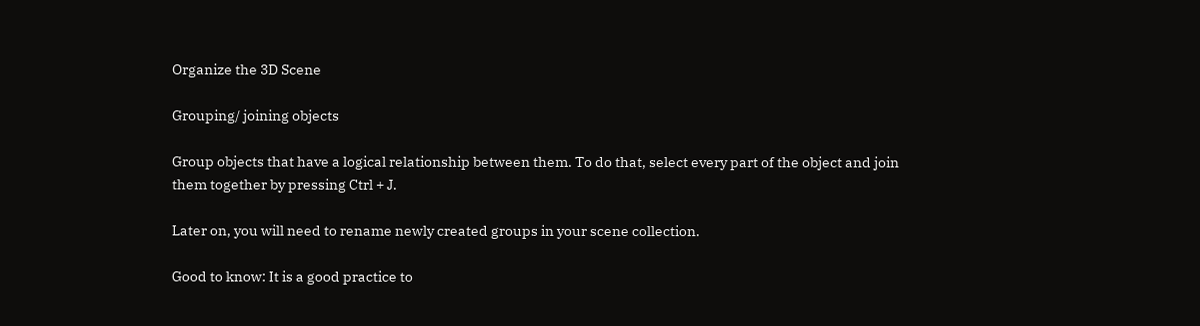Organize the 3D Scene

Grouping/ joining objects

Group objects that have a logical relationship between them. To do that, select every part of the object and join them together by pressing Ctrl + J.

Later on, you will need to rename newly created groups in your scene collection.

Good to know: It is a good practice to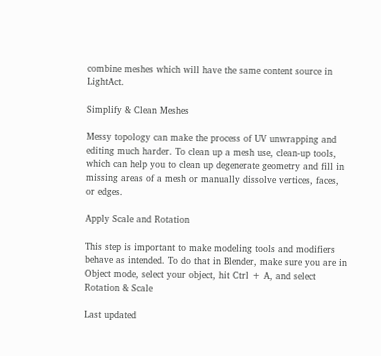combine meshes which will have the same content source in LightAct.

Simplify & Clean Meshes

Messy topology can make the process of UV unwrapping and editing much harder. To clean up a mesh use, clean-up tools, which can help you to clean up degenerate geometry and fill in missing areas of a mesh or manually dissolve vertices, faces, or edges.

Apply Scale and Rotation

This step is important to make modeling tools and modifiers behave as intended. To do that in Blender, make sure you are in Object mode, select your object, hit Ctrl + A, and select Rotation & Scale

Last updated